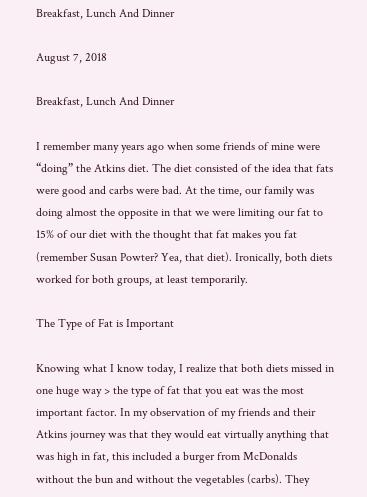Breakfast, Lunch And Dinner

August 7, 2018

Breakfast, Lunch And Dinner

I remember many years ago when some friends of mine were “doing” the Atkins diet. The diet consisted of the idea that fats were good and carbs were bad. At the time, our family was doing almost the opposite in that we were limiting our fat to 15% of our diet with the thought that fat makes you fat (remember Susan Powter? Yea, that diet). Ironically, both diets worked for both groups, at least temporarily.

The Type of Fat is Important

Knowing what I know today, I realize that both diets missed in one huge way > the type of fat that you eat was the most important factor. In my observation of my friends and their Atkins journey was that they would eat virtually anything that was high in fat, this included a burger from McDonalds without the bun and without the vegetables (carbs). They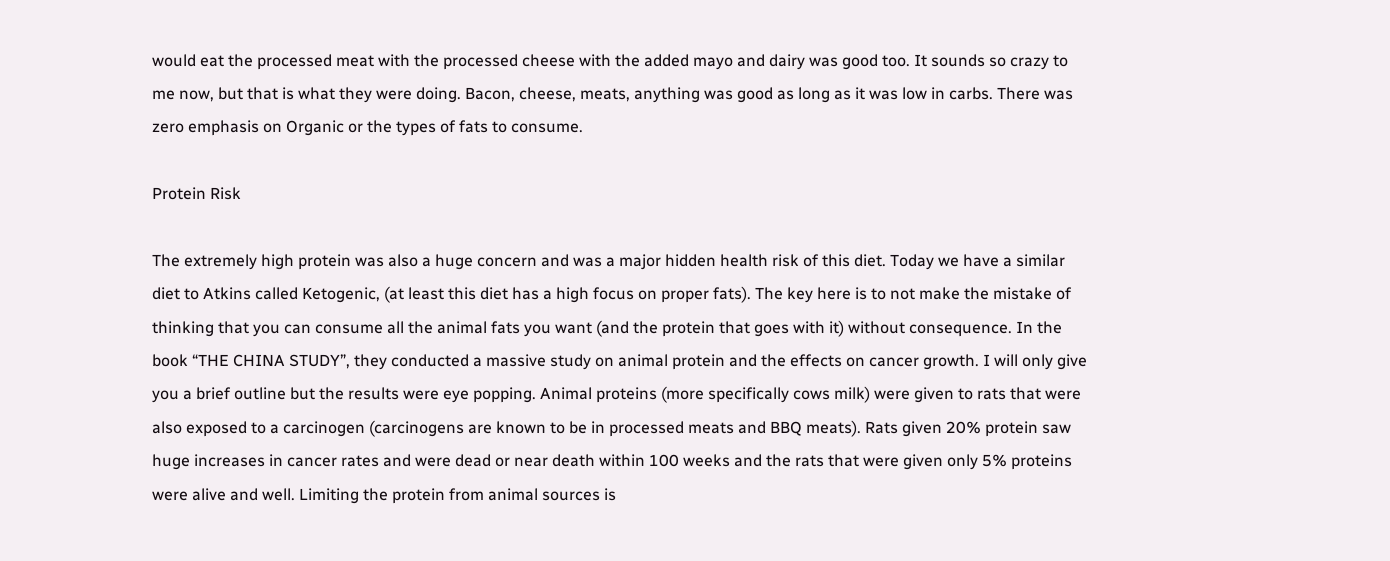would eat the processed meat with the processed cheese with the added mayo and dairy was good too. It sounds so crazy to me now, but that is what they were doing. Bacon, cheese, meats, anything was good as long as it was low in carbs. There was zero emphasis on Organic or the types of fats to consume.

Protein Risk

The extremely high protein was also a huge concern and was a major hidden health risk of this diet. Today we have a similar diet to Atkins called Ketogenic, (at least this diet has a high focus on proper fats). The key here is to not make the mistake of thinking that you can consume all the animal fats you want (and the protein that goes with it) without consequence. In the book “THE CHINA STUDY”, they conducted a massive study on animal protein and the effects on cancer growth. I will only give you a brief outline but the results were eye popping. Animal proteins (more specifically cows milk) were given to rats that were also exposed to a carcinogen (carcinogens are known to be in processed meats and BBQ meats). Rats given 20% protein saw huge increases in cancer rates and were dead or near death within 100 weeks and the rats that were given only 5% proteins were alive and well. Limiting the protein from animal sources is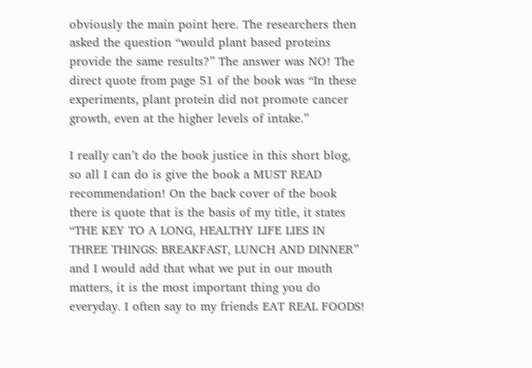obviously the main point here. The researchers then asked the question “would plant based proteins provide the same results?” The answer was NO! The direct quote from page 51 of the book was “In these experiments, plant protein did not promote cancer growth, even at the higher levels of intake.”

I really can’t do the book justice in this short blog, so all I can do is give the book a MUST READ recommendation! On the back cover of the book there is quote that is the basis of my title, it states “THE KEY TO A LONG, HEALTHY LIFE LIES IN THREE THINGS: BREAKFAST, LUNCH AND DINNER” and I would add that what we put in our mouth matters, it is the most important thing you do everyday. I often say to my friends EAT REAL FOODS!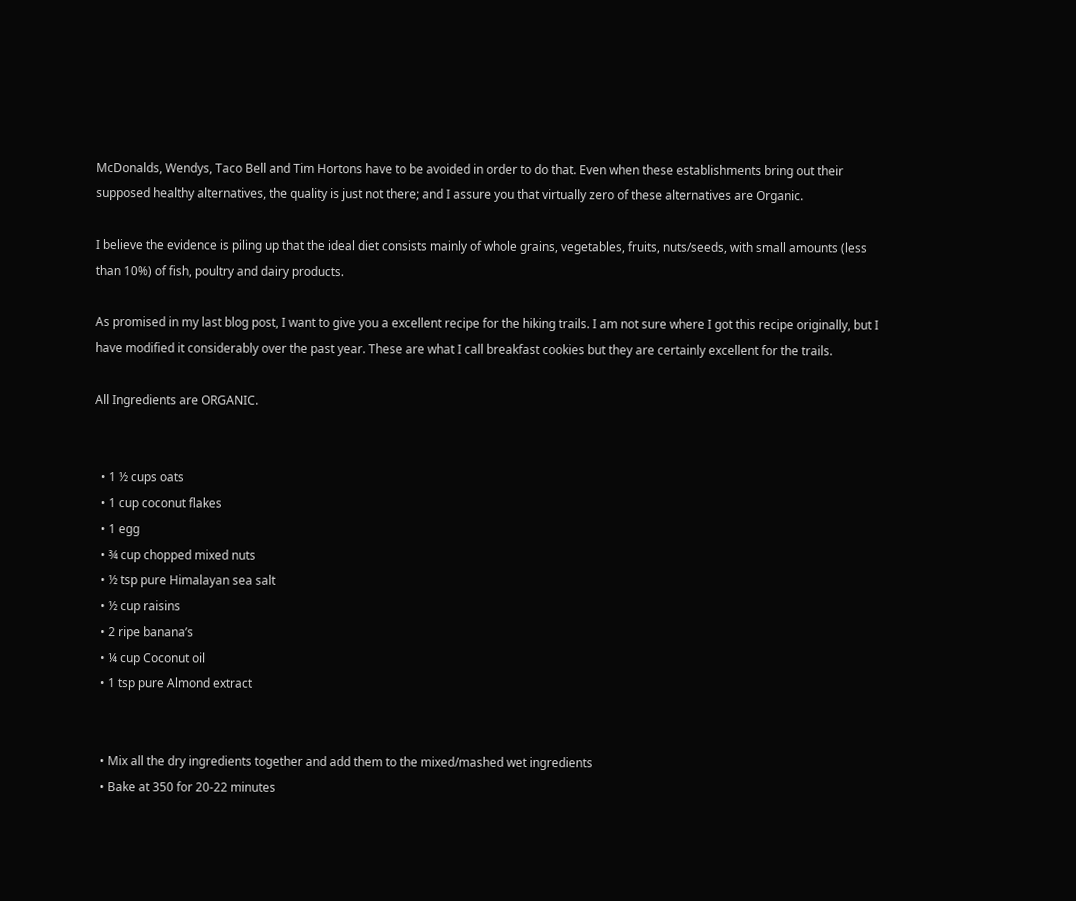McDonalds, Wendys, Taco Bell and Tim Hortons have to be avoided in order to do that. Even when these establishments bring out their supposed healthy alternatives, the quality is just not there; and I assure you that virtually zero of these alternatives are Organic.

I believe the evidence is piling up that the ideal diet consists mainly of whole grains, vegetables, fruits, nuts/seeds, with small amounts (less than 10%) of fish, poultry and dairy products.

As promised in my last blog post, I want to give you a excellent recipe for the hiking trails. I am not sure where I got this recipe originally, but I have modified it considerably over the past year. These are what I call breakfast cookies but they are certainly excellent for the trails.

All Ingredients are ORGANIC.


  • 1 ½ cups oats
  • 1 cup coconut flakes
  • 1 egg
  • ¾ cup chopped mixed nuts
  • ½ tsp pure Himalayan sea salt
  • ½ cup raisins
  • 2 ripe banana’s
  • ¼ cup Coconut oil
  • 1 tsp pure Almond extract


  • Mix all the dry ingredients together and add them to the mixed/mashed wet ingredients
  • Bake at 350 for 20-22 minutes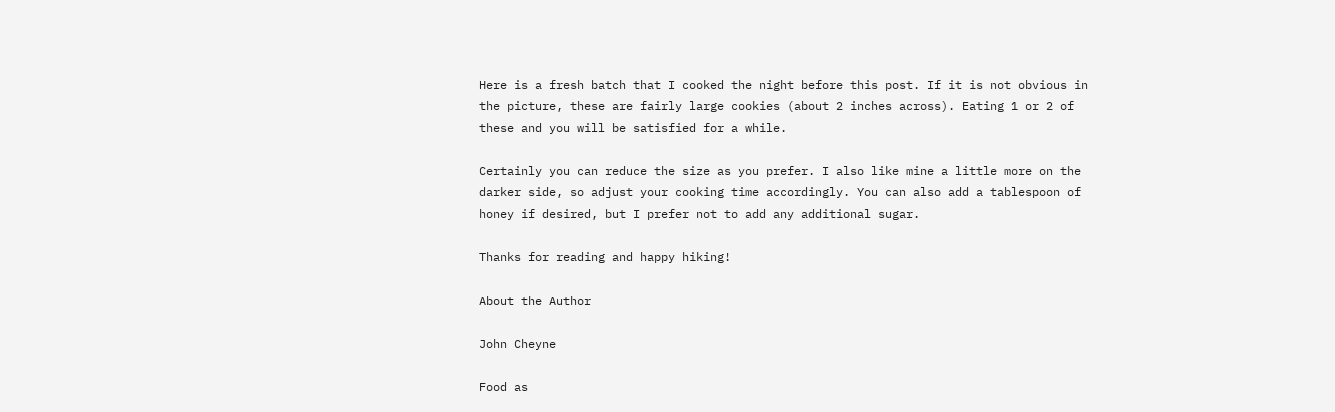Here is a fresh batch that I cooked the night before this post. If it is not obvious in the picture, these are fairly large cookies (about 2 inches across). Eating 1 or 2 of these and you will be satisfied for a while.

Certainly you can reduce the size as you prefer. I also like mine a little more on the darker side, so adjust your cooking time accordingly. You can also add a tablespoon of honey if desired, but I prefer not to add any additional sugar.

Thanks for reading and happy hiking!

About the Author

John Cheyne

Food as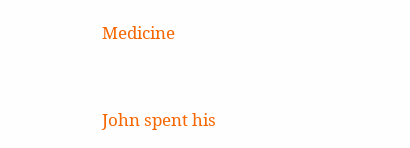Medicine


John spent his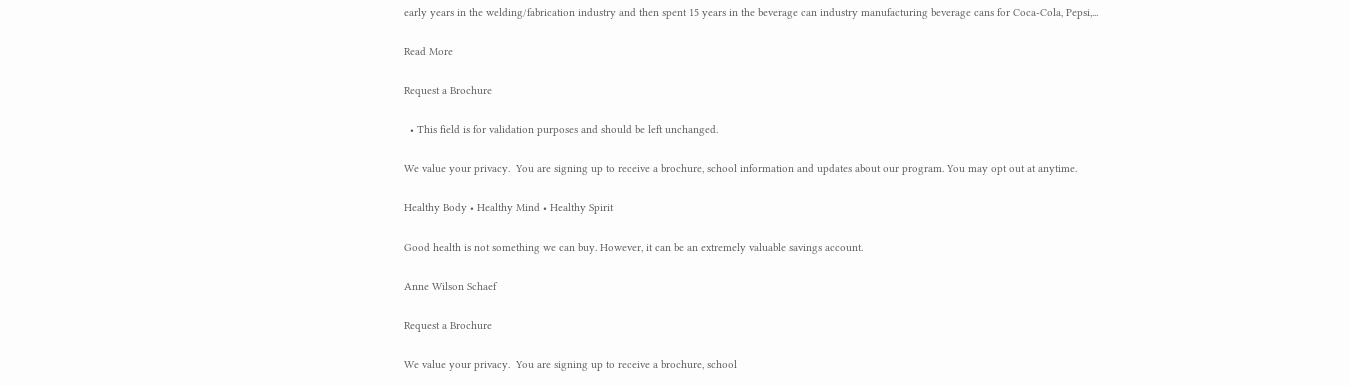early years in the welding/fabrication industry and then spent 15 years in the beverage can industry manufacturing beverage cans for Coca-Cola, Pepsi,...

Read More

Request a Brochure

  • This field is for validation purposes and should be left unchanged.

We value your privacy.  You are signing up to receive a brochure, school information and updates about our program. You may opt out at anytime.

Healthy Body • Healthy Mind • Healthy Spirit

Good health is not something we can buy. However, it can be an extremely valuable savings account.

Anne Wilson Schaef

Request a Brochure

We value your privacy.  You are signing up to receive a brochure, school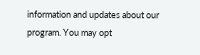information and updates about our program. You may opt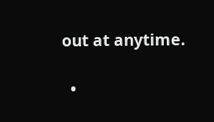out at anytime.

  •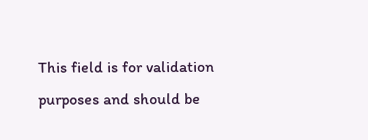This field is for validation purposes and should be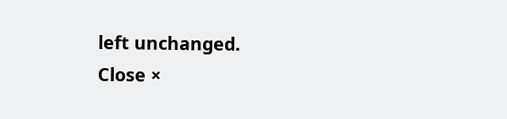left unchanged.
Close ×